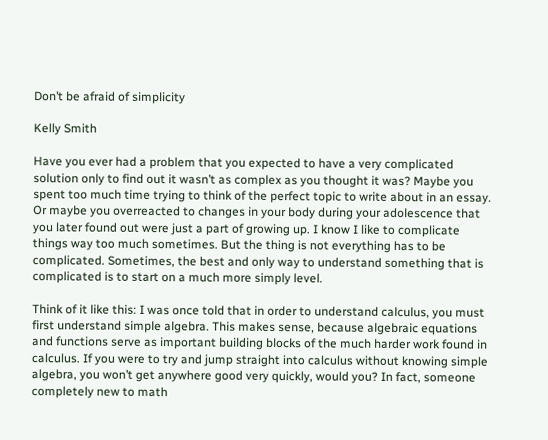Don’t be afraid of simplicity

Kelly Smith

Have you ever had a problem that you expected to have a very complicated solution only to find out it wasn’t as complex as you thought it was? Maybe you spent too much time trying to think of the perfect topic to write about in an essay. Or maybe you overreacted to changes in your body during your adolescence that you later found out were just a part of growing up. I know I like to complicate things way too much sometimes. But the thing is not everything has to be complicated. Sometimes, the best and only way to understand something that is complicated is to start on a much more simply level.

Think of it like this: I was once told that in order to understand calculus, you must first understand simple algebra. This makes sense, because algebraic equations and functions serve as important building blocks of the much harder work found in calculus. If you were to try and jump straight into calculus without knowing simple algebra, you won’t get anywhere good very quickly, would you? In fact, someone completely new to math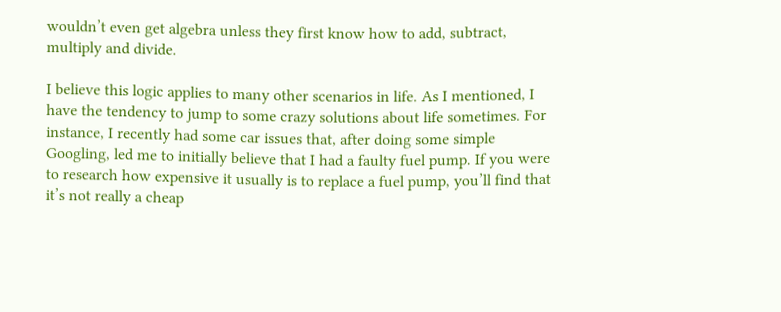wouldn’t even get algebra unless they first know how to add, subtract, multiply and divide.

I believe this logic applies to many other scenarios in life. As I mentioned, I have the tendency to jump to some crazy solutions about life sometimes. For instance, I recently had some car issues that, after doing some simple Googling, led me to initially believe that I had a faulty fuel pump. If you were to research how expensive it usually is to replace a fuel pump, you’ll find that it’s not really a cheap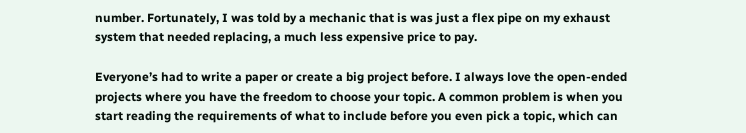number. Fortunately, I was told by a mechanic that is was just a flex pipe on my exhaust system that needed replacing, a much less expensive price to pay.

Everyone’s had to write a paper or create a big project before. I always love the open-ended projects where you have the freedom to choose your topic. A common problem is when you start reading the requirements of what to include before you even pick a topic, which can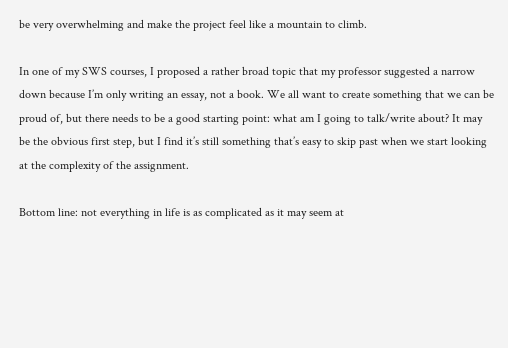be very overwhelming and make the project feel like a mountain to climb.

In one of my SWS courses, I proposed a rather broad topic that my professor suggested a narrow down because I’m only writing an essay, not a book. We all want to create something that we can be proud of, but there needs to be a good starting point: what am I going to talk/write about? It may be the obvious first step, but I find it’s still something that’s easy to skip past when we start looking at the complexity of the assignment.

Bottom line: not everything in life is as complicated as it may seem at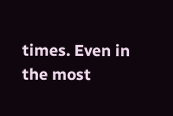times. Even in the most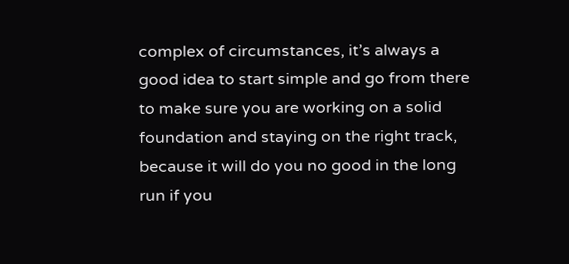complex of circumstances, it’s always a good idea to start simple and go from there to make sure you are working on a solid foundation and staying on the right track, because it will do you no good in the long run if you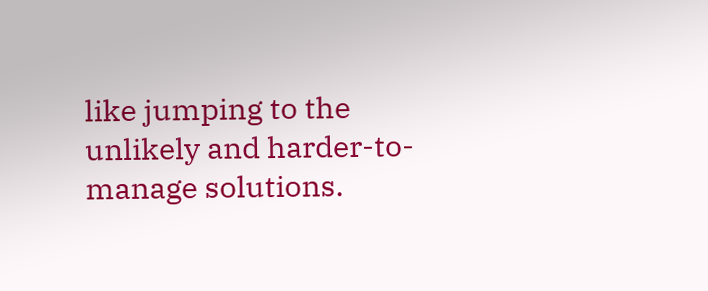like jumping to the unlikely and harder-to-manage solutions.